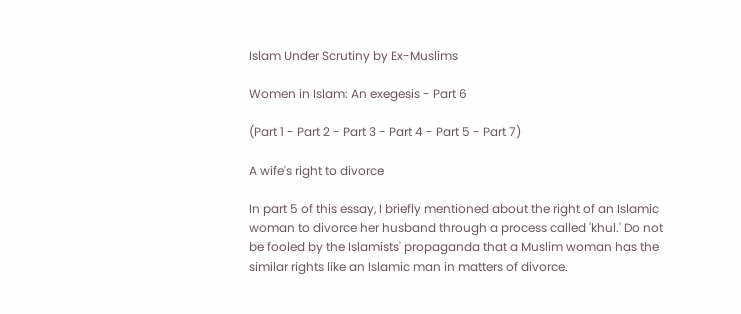Islam Under Scrutiny by Ex-Muslims

Women in Islam: An exegesis - Part 6

(Part 1 - Part 2 - Part 3 - Part 4 - Part 5 - Part 7)

A wife's right to divorce

In part 5 of this essay, I briefly mentioned about the right of an Islamic woman to divorce her husband through a process called 'khul.' Do not be fooled by the Islamists' propaganda that a Muslim woman has the similar rights like an Islamic man in matters of divorce.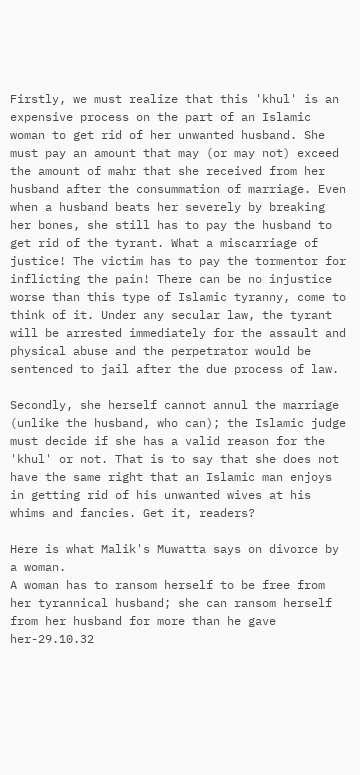Firstly, we must realize that this 'khul' is an expensive process on the part of an Islamic woman to get rid of her unwanted husband. She must pay an amount that may (or may not) exceed the amount of mahr that she received from her husband after the consummation of marriage. Even when a husband beats her severely by breaking her bones, she still has to pay the husband to get rid of the tyrant. What a miscarriage of justice! The victim has to pay the tormentor for inflicting the pain! There can be no injustice worse than this type of Islamic tyranny, come to think of it. Under any secular law, the tyrant will be arrested immediately for the assault and physical abuse and the perpetrator would be sentenced to jail after the due process of law.

Secondly, she herself cannot annul the marriage (unlike the husband, who can); the Islamic judge must decide if she has a valid reason for the 'khul' or not. That is to say that she does not have the same right that an Islamic man enjoys in getting rid of his unwanted wives at his whims and fancies. Get it, readers?

Here is what Malik's Muwatta says on divorce by a woman.
A woman has to ransom herself to be free from her tyrannical husband; she can ransom herself from her husband for more than he gave her-29.10.32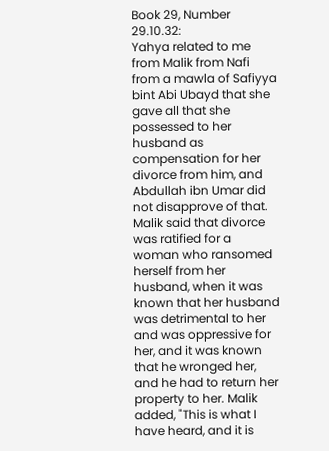Book 29, Number 29.10.32:
Yahya related to me from Malik from Nafi from a mawla of Safiyya bint Abi Ubayd that she gave all that she possessed to her husband as compensation for her divorce from him, and Abdullah ibn Umar did not disapprove of that.
Malik said that divorce was ratified for a woman who ransomed herself from her husband, when it was known that her husband was detrimental to her and was oppressive for her, and it was known that he wronged her, and he had to return her property to her. Malik added, "This is what I have heard, and it is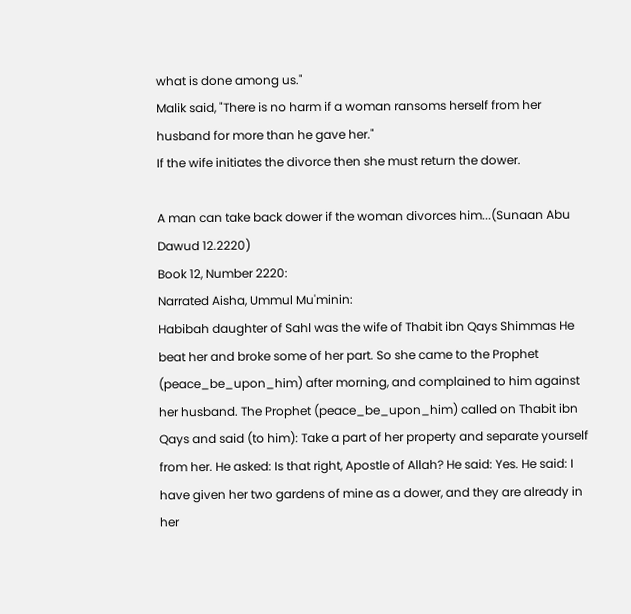what is done among us."
Malik said, "There is no harm if a woman ransoms herself from her husband for more than he gave her."
If the wife initiates the divorce then she must return the dower.

A man can take back dower if the woman divorces him...(Sunaan Abu Dawud 12.2220)
Book 12, Number 2220:
Narrated Aisha, Ummul Mu'minin:
Habibah daughter of Sahl was the wife of Thabit ibn Qays Shimmas He beat her and broke some of her part. So she came to the Prophet (peace_be_upon_him) after morning, and complained to him against her husband. The Prophet (peace_be_upon_him) called on Thabit ibn Qays and said (to him): Take a part of her property and separate yourself from her. He asked: Is that right, Apostle of Allah? He said: Yes. He said: I have given her two gardens of mine as a dower, and they are already in her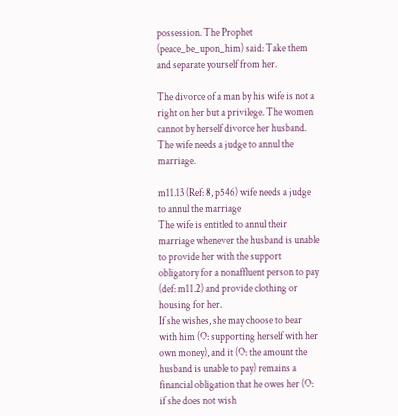possession. The Prophet (peace_be_upon_him) said: Take them and separate yourself from her.

The divorce of a man by his wife is not a right on her but a privilege. The women cannot by herself divorce her husband. The wife needs a judge to annul the marriage.

m11.13 (Ref: 8, p546) wife needs a judge to annul the marriage
The wife is entitled to annul their marriage whenever the husband is unable to provide her with the support obligatory for a nonaffluent person to pay (def: m11.2) and provide clothing or housing for her.
If she wishes, she may choose to bear with him (O: supporting herself with her own money), and it (O: the amount the husband is unable to pay) remains a financial obligation that he owes her (O: if she does not wish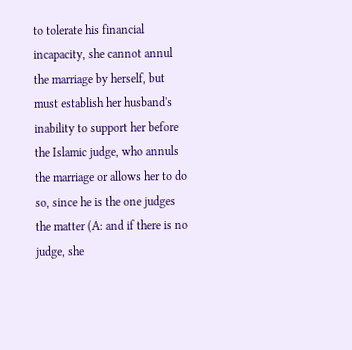to tolerate his financial incapacity, she cannot annul the marriage by herself, but must establish her husband's inability to support her before the Islamic judge, who annuls the marriage or allows her to do so, since he is the one judges the matter (A: and if there is no judge, she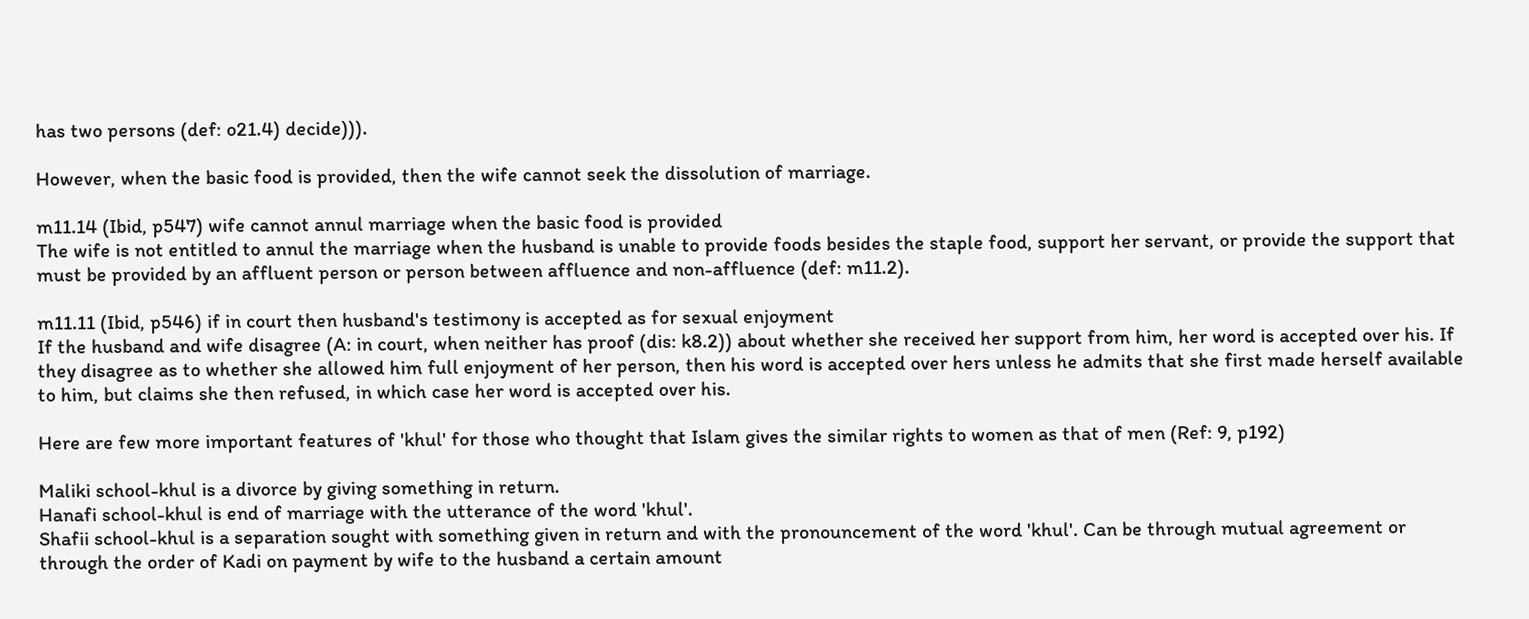has two persons (def: o21.4) decide))).

However, when the basic food is provided, then the wife cannot seek the dissolution of marriage.

m11.14 (Ibid, p547) wife cannot annul marriage when the basic food is provided
The wife is not entitled to annul the marriage when the husband is unable to provide foods besides the staple food, support her servant, or provide the support that must be provided by an affluent person or person between affluence and non-affluence (def: m11.2).

m11.11 (Ibid, p546) if in court then husband's testimony is accepted as for sexual enjoyment
If the husband and wife disagree (A: in court, when neither has proof (dis: k8.2)) about whether she received her support from him, her word is accepted over his. If they disagree as to whether she allowed him full enjoyment of her person, then his word is accepted over hers unless he admits that she first made herself available to him, but claims she then refused, in which case her word is accepted over his.

Here are few more important features of 'khul' for those who thought that Islam gives the similar rights to women as that of men (Ref: 9, p192)

Maliki school-khul is a divorce by giving something in return.
Hanafi school-khul is end of marriage with the utterance of the word 'khul'.
Shafii school-khul is a separation sought with something given in return and with the pronouncement of the word 'khul'. Can be through mutual agreement or through the order of Kadi on payment by wife to the husband a certain amount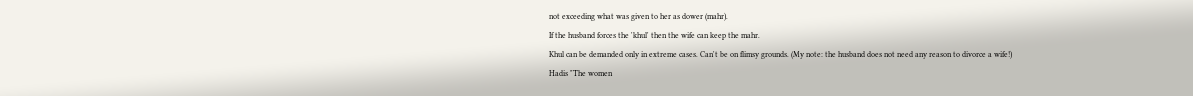not exceeding what was given to her as dower (mahr).
If the husband forces the 'khul' then the wife can keep the mahr.
Khul can be demanded only in extreme cases. Can't be on flimsy grounds. (My note: the husband does not need any reason to divorce a wife!)
Hadis "The women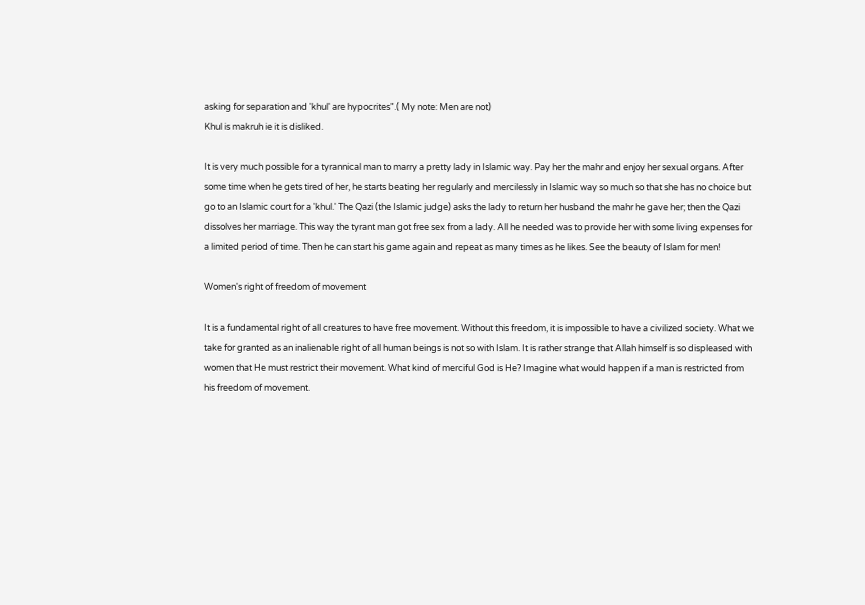asking for separation and 'khul' are hypocrites".( My note: Men are not)
Khul is makruh ie it is disliked.

It is very much possible for a tyrannical man to marry a pretty lady in Islamic way. Pay her the mahr and enjoy her sexual organs. After some time when he gets tired of her, he starts beating her regularly and mercilessly in Islamic way so much so that she has no choice but go to an Islamic court for a 'khul.' The Qazi (the Islamic judge) asks the lady to return her husband the mahr he gave her; then the Qazi dissolves her marriage. This way the tyrant man got free sex from a lady. All he needed was to provide her with some living expenses for a limited period of time. Then he can start his game again and repeat as many times as he likes. See the beauty of Islam for men!

Women's right of freedom of movement

It is a fundamental right of all creatures to have free movement. Without this freedom, it is impossible to have a civilized society. What we take for granted as an inalienable right of all human beings is not so with Islam. It is rather strange that Allah himself is so displeased with women that He must restrict their movement. What kind of merciful God is He? Imagine what would happen if a man is restricted from his freedom of movement.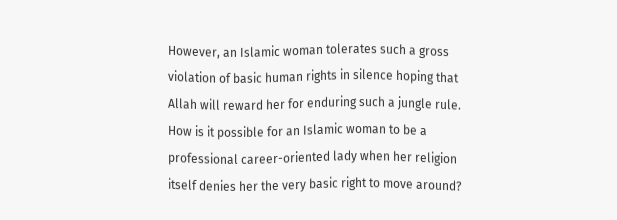However, an Islamic woman tolerates such a gross violation of basic human rights in silence hoping that Allah will reward her for enduring such a jungle rule. How is it possible for an Islamic woman to be a professional career-oriented lady when her religion itself denies her the very basic right to move around?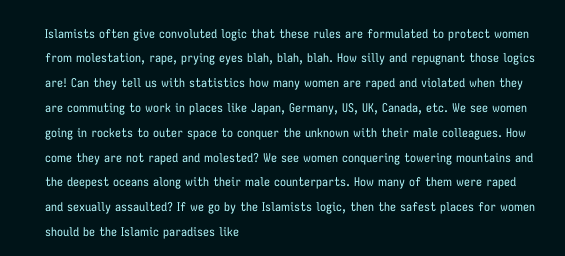Islamists often give convoluted logic that these rules are formulated to protect women from molestation, rape, prying eyes blah, blah, blah. How silly and repugnant those logics are! Can they tell us with statistics how many women are raped and violated when they are commuting to work in places like Japan, Germany, US, UK, Canada, etc. We see women going in rockets to outer space to conquer the unknown with their male colleagues. How come they are not raped and molested? We see women conquering towering mountains and the deepest oceans along with their male counterparts. How many of them were raped and sexually assaulted? If we go by the Islamists logic, then the safest places for women should be the Islamic paradises like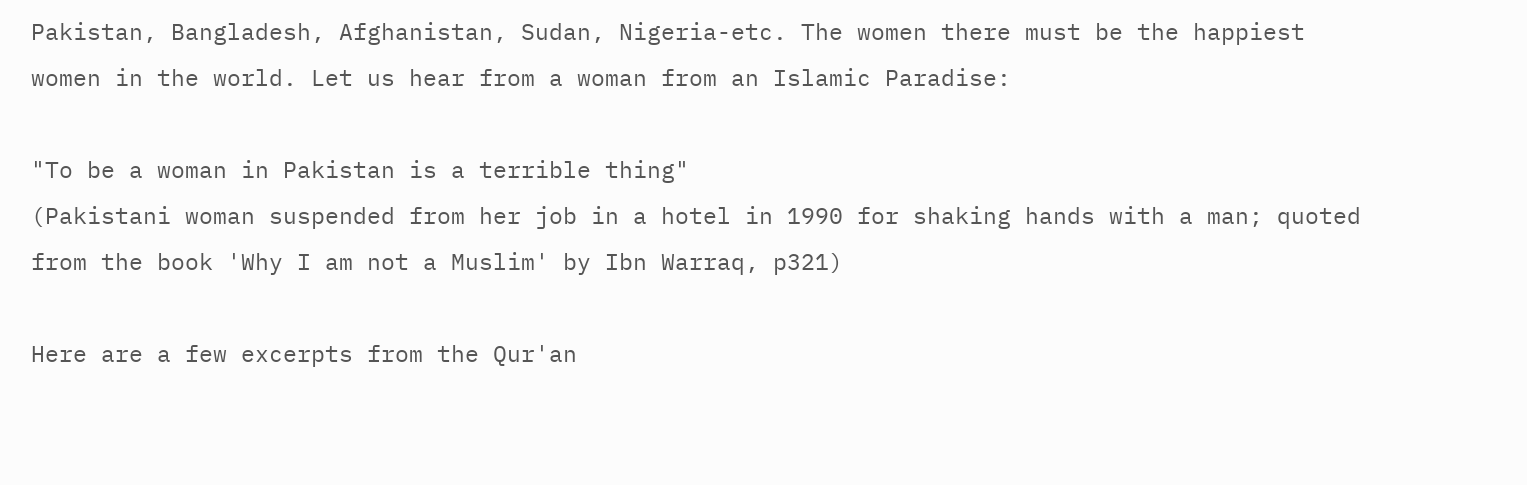Pakistan, Bangladesh, Afghanistan, Sudan, Nigeria-etc. The women there must be the happiest women in the world. Let us hear from a woman from an Islamic Paradise:

"To be a woman in Pakistan is a terrible thing"
(Pakistani woman suspended from her job in a hotel in 1990 for shaking hands with a man; quoted from the book 'Why I am not a Muslim' by Ibn Warraq, p321)

Here are a few excerpts from the Qur'an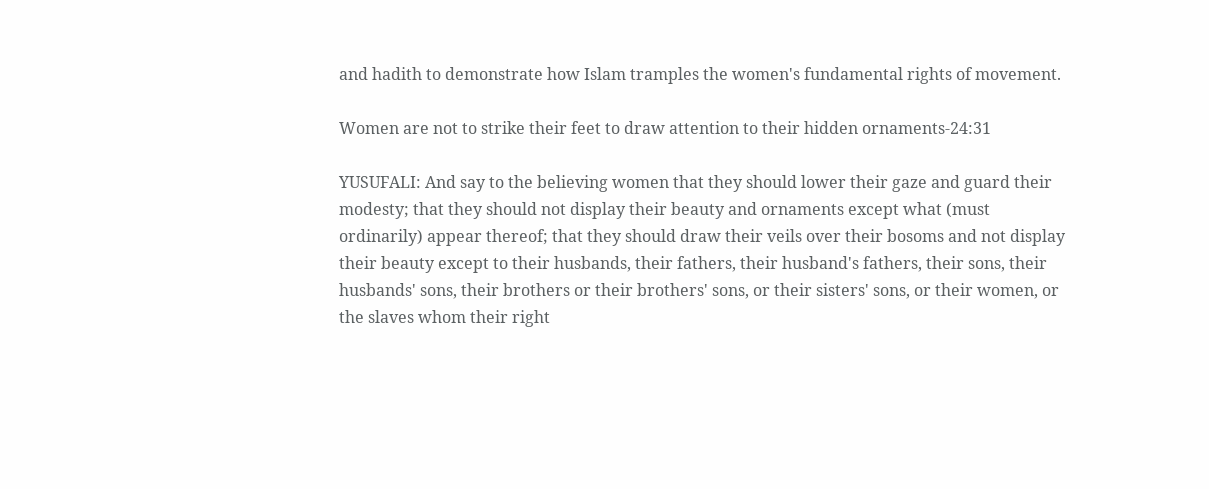and hadith to demonstrate how Islam tramples the women's fundamental rights of movement.

Women are not to strike their feet to draw attention to their hidden ornaments-24:31

YUSUFALI: And say to the believing women that they should lower their gaze and guard their modesty; that they should not display their beauty and ornaments except what (must ordinarily) appear thereof; that they should draw their veils over their bosoms and not display their beauty except to their husbands, their fathers, their husband's fathers, their sons, their husbands' sons, their brothers or their brothers' sons, or their sisters' sons, or their women, or the slaves whom their right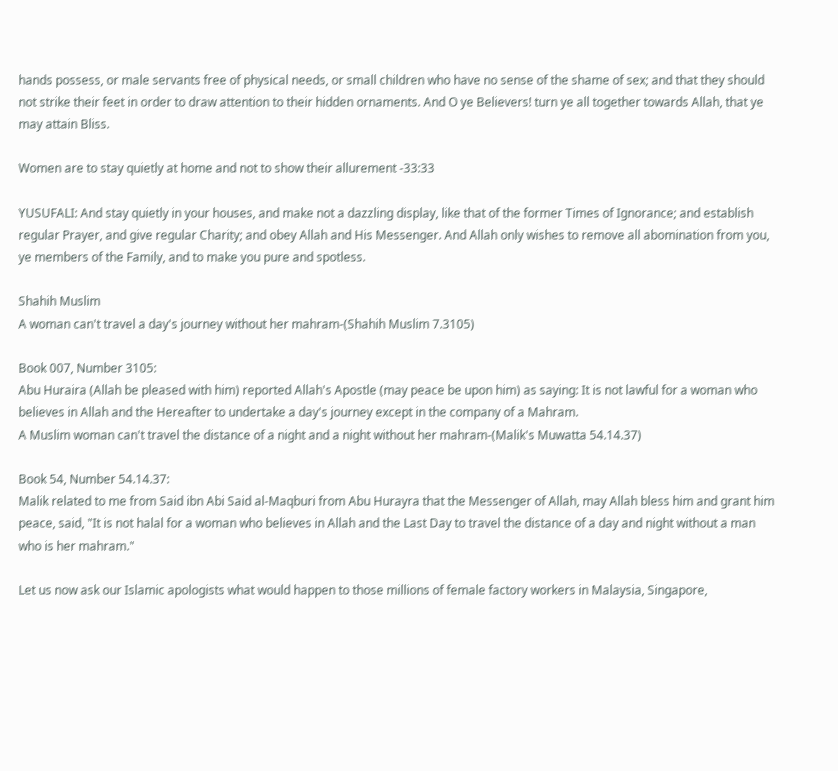hands possess, or male servants free of physical needs, or small children who have no sense of the shame of sex; and that they should not strike their feet in order to draw attention to their hidden ornaments. And O ye Believers! turn ye all together towards Allah, that ye may attain Bliss.

Women are to stay quietly at home and not to show their allurement -33:33

YUSUFALI: And stay quietly in your houses, and make not a dazzling display, like that of the former Times of Ignorance; and establish regular Prayer, and give regular Charity; and obey Allah and His Messenger. And Allah only wishes to remove all abomination from you, ye members of the Family, and to make you pure and spotless.

Shahih Muslim
A woman can't travel a day's journey without her mahram-(Shahih Muslim 7.3105)

Book 007, Number 3105:
Abu Huraira (Allah be pleased with him) reported Allah's Apostle (may peace be upon him) as saying: It is not lawful for a woman who believes in Allah and the Hereafter to undertake a day's journey except in the company of a Mahram.
A Muslim woman can't travel the distance of a night and a night without her mahram-(Malik's Muwatta 54.14.37)

Book 54, Number 54.14.37:
Malik related to me from Said ibn Abi Said al-Maqburi from Abu Hurayra that the Messenger of Allah, may Allah bless him and grant him peace, said, "It is not halal for a woman who believes in Allah and the Last Day to travel the distance of a day and night without a man who is her mahram."

Let us now ask our Islamic apologists what would happen to those millions of female factory workers in Malaysia, Singapore,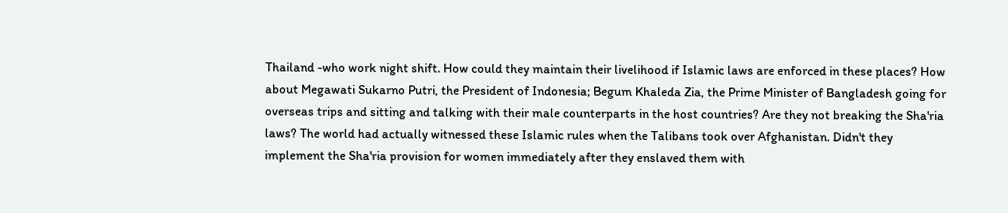Thailand -who work night shift. How could they maintain their livelihood if Islamic laws are enforced in these places? How about Megawati Sukarno Putri, the President of Indonesia; Begum Khaleda Zia, the Prime Minister of Bangladesh going for overseas trips and sitting and talking with their male counterparts in the host countries? Are they not breaking the Sha'ria laws? The world had actually witnessed these Islamic rules when the Talibans took over Afghanistan. Didn't they implement the Sha'ria provision for women immediately after they enslaved them with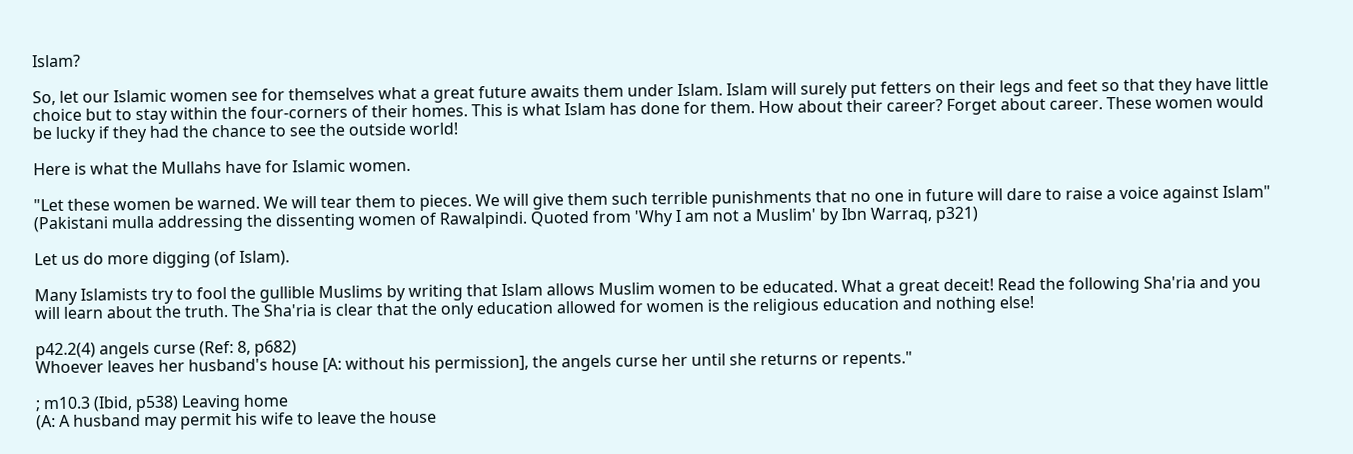Islam?

So, let our Islamic women see for themselves what a great future awaits them under Islam. Islam will surely put fetters on their legs and feet so that they have little choice but to stay within the four-corners of their homes. This is what Islam has done for them. How about their career? Forget about career. These women would be lucky if they had the chance to see the outside world!

Here is what the Mullahs have for Islamic women.

"Let these women be warned. We will tear them to pieces. We will give them such terrible punishments that no one in future will dare to raise a voice against Islam" (Pakistani mulla addressing the dissenting women of Rawalpindi. Quoted from 'Why I am not a Muslim' by Ibn Warraq, p321)

Let us do more digging (of Islam).

Many Islamists try to fool the gullible Muslims by writing that Islam allows Muslim women to be educated. What a great deceit! Read the following Sha'ria and you will learn about the truth. The Sha'ria is clear that the only education allowed for women is the religious education and nothing else!

p42.2(4) angels curse (Ref: 8, p682)
Whoever leaves her husband's house [A: without his permission], the angels curse her until she returns or repents."

; m10.3 (Ibid, p538) Leaving home
(A: A husband may permit his wife to leave the house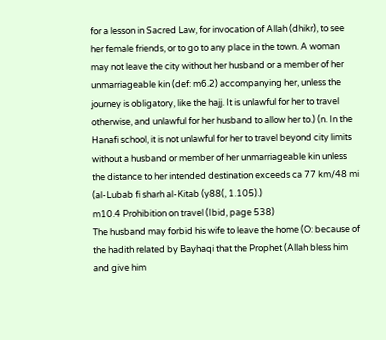for a lesson in Sacred Law, for invocation of Allah (dhikr), to see her female friends, or to go to any place in the town. A woman may not leave the city without her husband or a member of her unmarriageable kin (def: m6.2) accompanying her, unless the journey is obligatory, like the hajj. It is unlawful for her to travel otherwise, and unlawful for her husband to allow her to.) (n. In the Hanafi school, it is not unlawful for her to travel beyond city limits without a husband or member of her unmarriageable kin unless the distance to her intended destination exceeds ca 77 km/48 mi (al-Lubab fi sharh al-Kitab (y88(, 1.105).)
m10.4 Prohibition on travel (Ibid, page 538)
The husband may forbid his wife to leave the home (O: because of the hadith related by Bayhaqi that the Prophet (Allah bless him and give him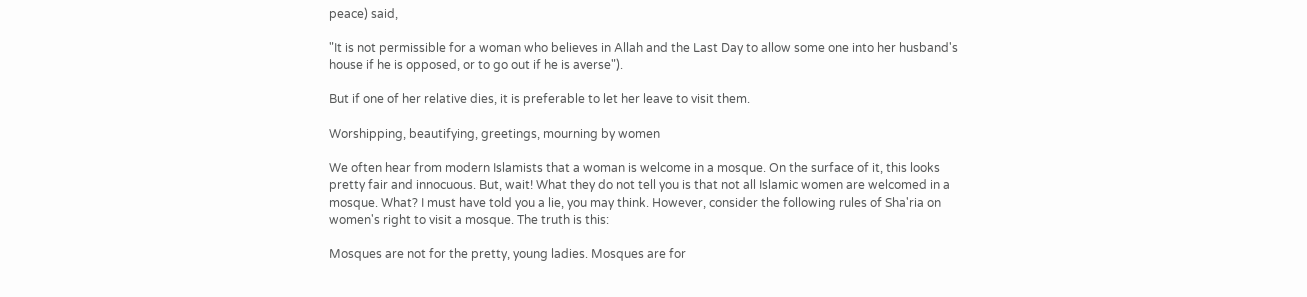peace) said,

"It is not permissible for a woman who believes in Allah and the Last Day to allow some one into her husband's house if he is opposed, or to go out if he is averse").

But if one of her relative dies, it is preferable to let her leave to visit them.

Worshipping, beautifying, greetings, mourning by women

We often hear from modern Islamists that a woman is welcome in a mosque. On the surface of it, this looks pretty fair and innocuous. But, wait! What they do not tell you is that not all Islamic women are welcomed in a mosque. What? I must have told you a lie, you may think. However, consider the following rules of Sha'ria on women's right to visit a mosque. The truth is this:

Mosques are not for the pretty, young ladies. Mosques are for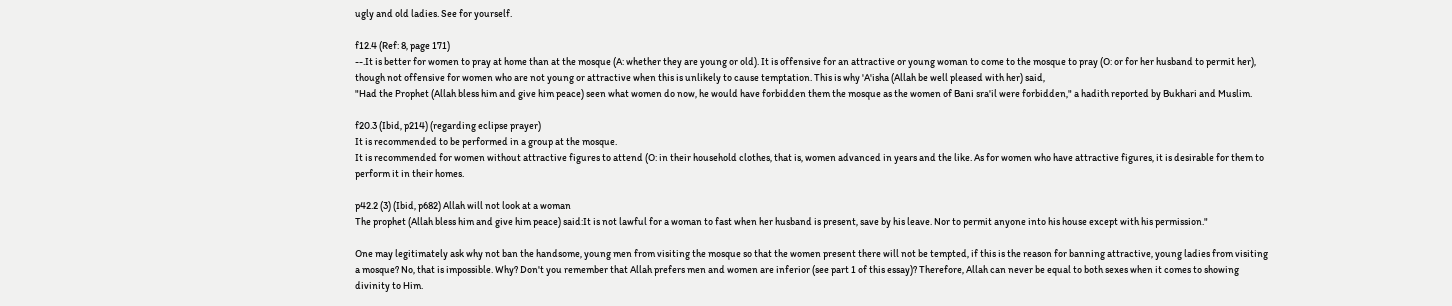ugly and old ladies. See for yourself.

f12.4 (Ref: 8, page 171)
--.It is better for women to pray at home than at the mosque (A: whether they are young or old). It is offensive for an attractive or young woman to come to the mosque to pray (O: or for her husband to permit her), though not offensive for women who are not young or attractive when this is unlikely to cause temptation. This is why 'A'isha (Allah be well pleased with her) said,
"Had the Prophet (Allah bless him and give him peace) seen what women do now, he would have forbidden them the mosque as the women of Bani sra'il were forbidden," a hadith reported by Bukhari and Muslim.

f20.3 (Ibid, p214) (regarding eclipse prayer)
It is recommended to be performed in a group at the mosque.
It is recommended for women without attractive figures to attend (O: in their household clothes, that is, women advanced in years and the like. As for women who have attractive figures, it is desirable for them to perform it in their homes.

p42.2 (3) (Ibid, p682) Allah will not look at a woman
The prophet (Allah bless him and give him peace) said:It is not lawful for a woman to fast when her husband is present, save by his leave. Nor to permit anyone into his house except with his permission."

One may legitimately ask why not ban the handsome, young men from visiting the mosque so that the women present there will not be tempted, if this is the reason for banning attractive, young ladies from visiting a mosque? No, that is impossible. Why? Don't you remember that Allah prefers men and women are inferior (see part 1 of this essay)? Therefore, Allah can never be equal to both sexes when it comes to showing divinity to Him.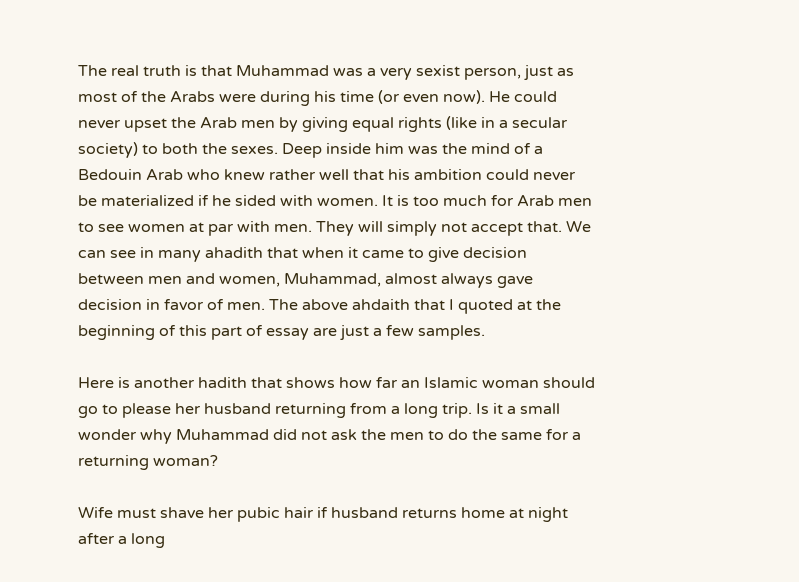The real truth is that Muhammad was a very sexist person, just as most of the Arabs were during his time (or even now). He could never upset the Arab men by giving equal rights (like in a secular society) to both the sexes. Deep inside him was the mind of a Bedouin Arab who knew rather well that his ambition could never be materialized if he sided with women. It is too much for Arab men to see women at par with men. They will simply not accept that. We can see in many ahadith that when it came to give decision between men and women, Muhammad, almost always gave decision in favor of men. The above ahdaith that I quoted at the beginning of this part of essay are just a few samples.

Here is another hadith that shows how far an Islamic woman should go to please her husband returning from a long trip. Is it a small wonder why Muhammad did not ask the men to do the same for a returning woman?

Wife must shave her pubic hair if husband returns home at night after a long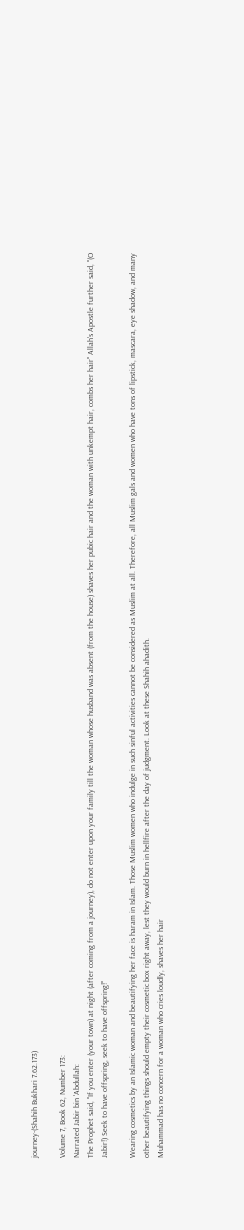journey-(Shahih Bukhari 7.62.173)

Volume 7, Book 62, Number 173:
Narrated Jabir bin 'Abdullah:
The Prophet said, "If you enter (your town) at night (after coming from a journey), do not enter upon your family till the woman whose husband was absent (from the house) shaves her pubic hair and the woman with unkempt hair, combs her hair" Allah's Apostle further said, "(O Jabir!) Seek to have offspring, seek to have offspring!"

Wearing cosmetics by an Islamic woman and beautifying her face is haram in Islam. Those Muslim women who indulge in such sinful activities cannot be considered as Muslim at all. Therefore, all Muslim gals and women who have tons of lipstick, mascara, eye shadow, and many other beautifying things should empty their cosmetic box right away, lest they would burn in hellfire after the day of judgment. Look at these Shahih ahadith.
Muhammad has no concern for a woman who cries loudly, shaves her hair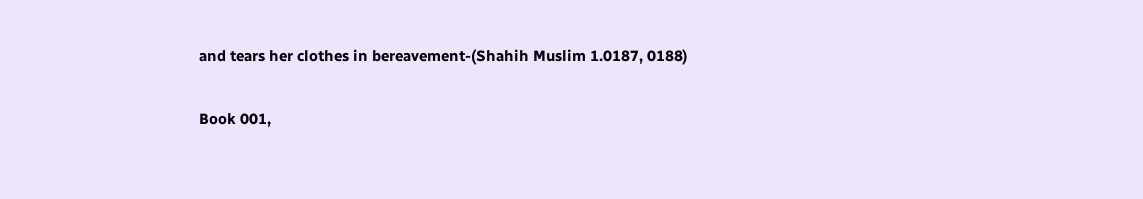and tears her clothes in bereavement-(Shahih Muslim 1.0187, 0188)

Book 001,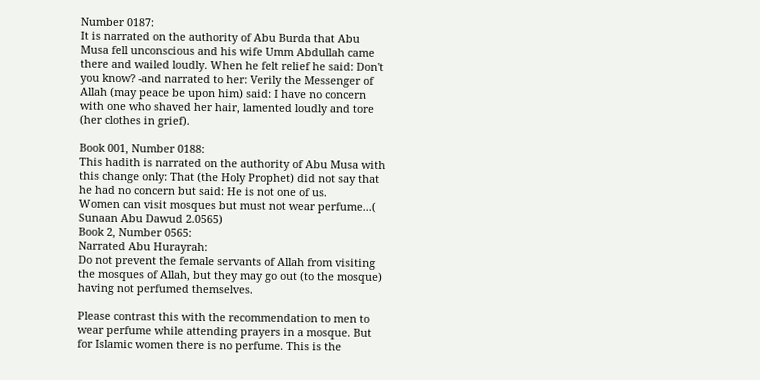Number 0187:
It is narrated on the authority of Abu Burda that Abu Musa fell unconscious and his wife Umm Abdullah came there and wailed loudly. When he felt relief he said: Don't you know? -and narrated to her: Verily the Messenger of Allah (may peace be upon him) said: I have no concern with one who shaved her hair, lamented loudly and tore (her clothes in grief).

Book 001, Number 0188:
This hadith is narrated on the authority of Abu Musa with this change only: That (the Holy Prophet) did not say that he had no concern but said: He is not one of us.
Women can visit mosques but must not wear perfume...( Sunaan Abu Dawud 2.0565)
Book 2, Number 0565:
Narrated Abu Hurayrah:
Do not prevent the female servants of Allah from visiting the mosques of Allah, but they may go out (to the mosque) having not perfumed themselves.

Please contrast this with the recommendation to men to wear perfume while attending prayers in a mosque. But for Islamic women there is no perfume. This is the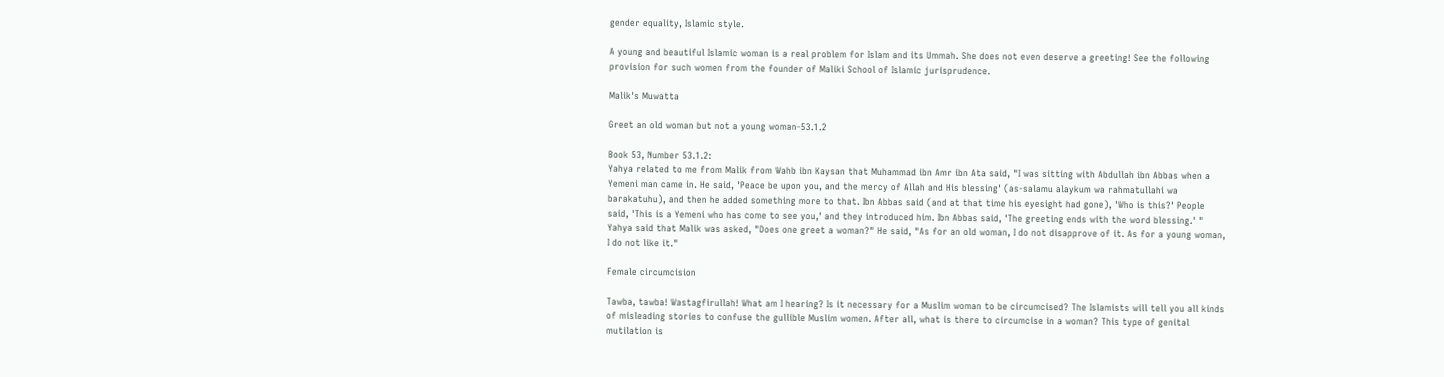gender equality, Islamic style.

A young and beautiful Islamic woman is a real problem for Islam and its Ummah. She does not even deserve a greeting! See the following provision for such women from the founder of Maliki School of Islamic jurisprudence.

Malik's Muwatta

Greet an old woman but not a young woman-53.1.2

Book 53, Number 53.1.2:
Yahya related to me from Malik from Wahb ibn Kaysan that Muhammad ibn Amr ibn Ata said, "I was sitting with Abdullah ibn Abbas when a Yemeni man came in. He said, 'Peace be upon you, and the mercy of Allah and His blessing' (as-salamu alaykum wa rahmatullahi wa barakatuhu), and then he added something more to that. Ibn Abbas said (and at that time his eyesight had gone), 'Who is this?' People said, 'This is a Yemeni who has come to see you,' and they introduced him. Ibn Abbas said, 'The greeting ends with the word blessing.' "
Yahya said that Malik was asked, "Does one greet a woman?" He said, "As for an old woman, I do not disapprove of it. As for a young woman, I do not like it."

Female circumcision

Tawba, tawba! Wastagfirullah! What am I hearing? Is it necessary for a Muslim woman to be circumcised? The Islamists will tell you all kinds of misleading stories to confuse the gullible Muslim women. After all, what is there to circumcise in a woman? This type of genital mutilation is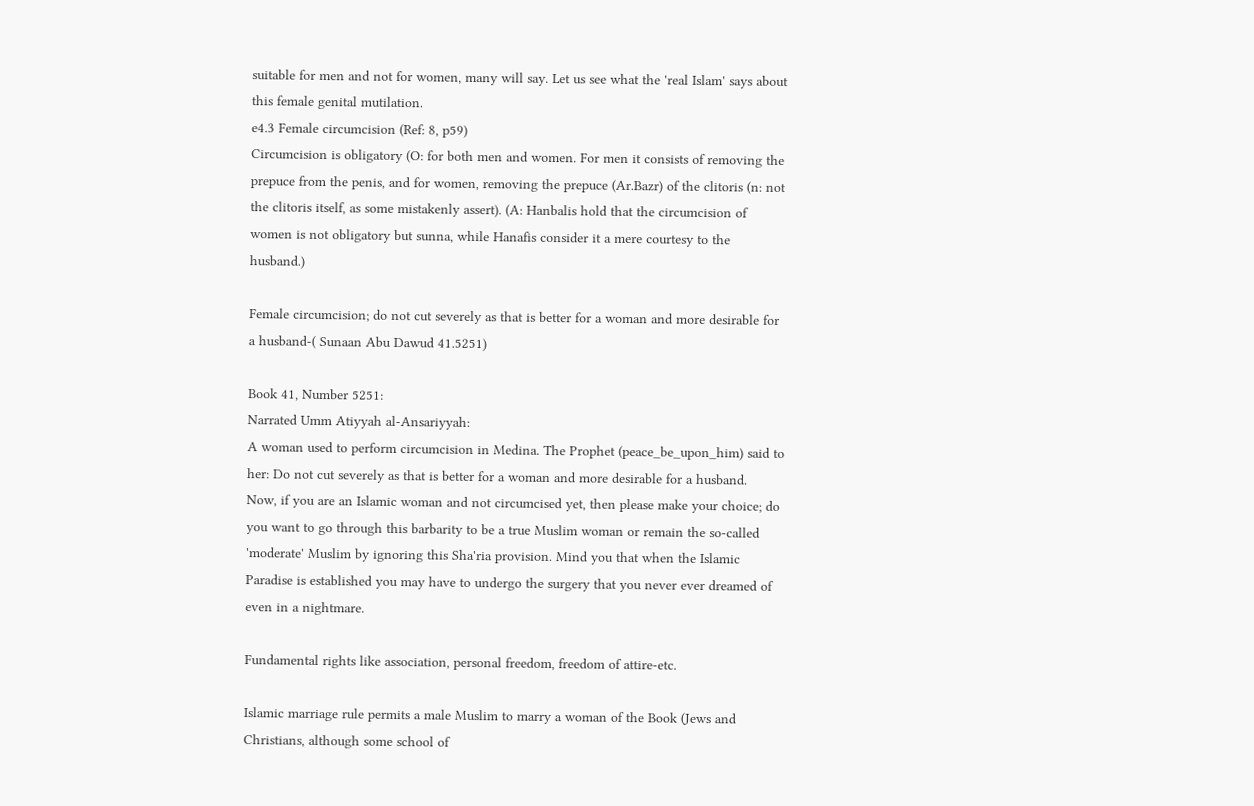suitable for men and not for women, many will say. Let us see what the 'real Islam' says about this female genital mutilation.
e4.3 Female circumcision (Ref: 8, p59)
Circumcision is obligatory (O: for both men and women. For men it consists of removing the prepuce from the penis, and for women, removing the prepuce (Ar.Bazr) of the clitoris (n: not the clitoris itself, as some mistakenly assert). (A: Hanbalis hold that the circumcision of women is not obligatory but sunna, while Hanafis consider it a mere courtesy to the husband.)

Female circumcision; do not cut severely as that is better for a woman and more desirable for a husband-( Sunaan Abu Dawud 41.5251)

Book 41, Number 5251:
Narrated Umm Atiyyah al-Ansariyyah:
A woman used to perform circumcision in Medina. The Prophet (peace_be_upon_him) said to her: Do not cut severely as that is better for a woman and more desirable for a husband.
Now, if you are an Islamic woman and not circumcised yet, then please make your choice; do you want to go through this barbarity to be a true Muslim woman or remain the so-called 'moderate' Muslim by ignoring this Sha'ria provision. Mind you that when the Islamic Paradise is established you may have to undergo the surgery that you never ever dreamed of even in a nightmare.

Fundamental rights like association, personal freedom, freedom of attire-etc.

Islamic marriage rule permits a male Muslim to marry a woman of the Book (Jews and Christians, although some school of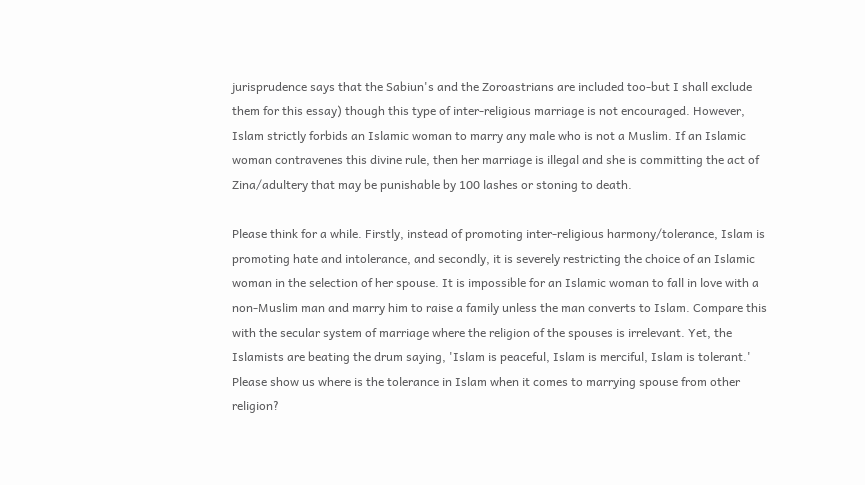jurisprudence says that the Sabiun's and the Zoroastrians are included too-but I shall exclude them for this essay) though this type of inter-religious marriage is not encouraged. However, Islam strictly forbids an Islamic woman to marry any male who is not a Muslim. If an Islamic woman contravenes this divine rule, then her marriage is illegal and she is committing the act of Zina/adultery that may be punishable by 100 lashes or stoning to death.

Please think for a while. Firstly, instead of promoting inter-religious harmony/tolerance, Islam is promoting hate and intolerance, and secondly, it is severely restricting the choice of an Islamic woman in the selection of her spouse. It is impossible for an Islamic woman to fall in love with a non-Muslim man and marry him to raise a family unless the man converts to Islam. Compare this with the secular system of marriage where the religion of the spouses is irrelevant. Yet, the Islamists are beating the drum saying, 'Islam is peaceful, Islam is merciful, Islam is tolerant.' Please show us where is the tolerance in Islam when it comes to marrying spouse from other religion?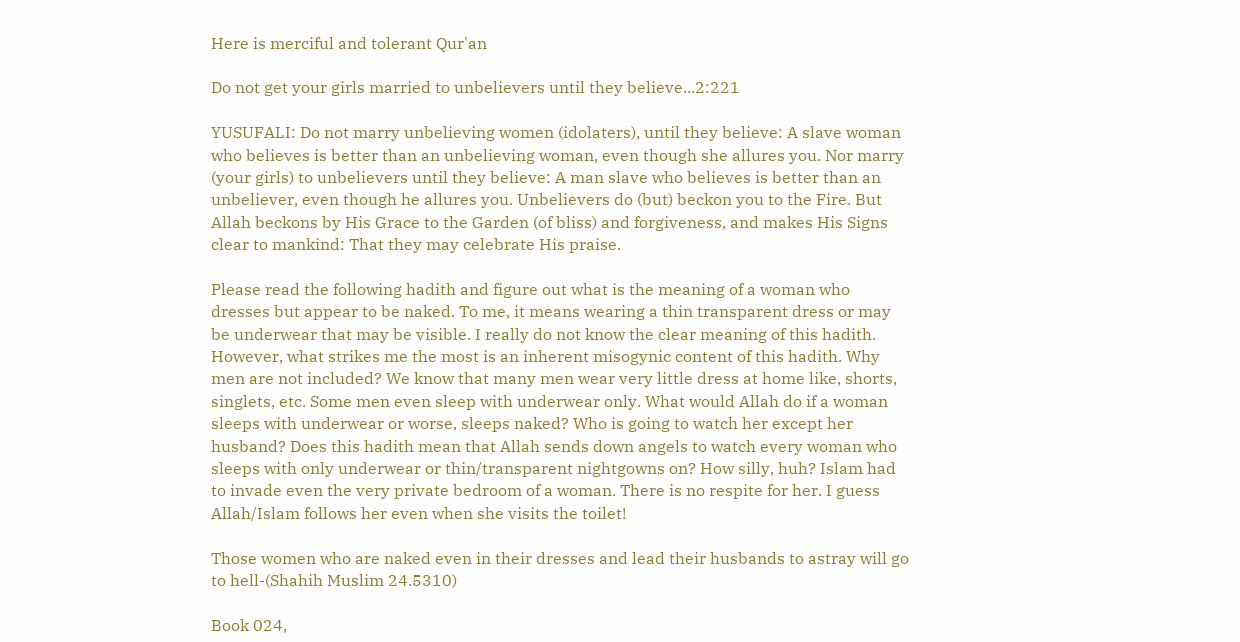Here is merciful and tolerant Qur'an

Do not get your girls married to unbelievers until they believe...2:221

YUSUFALI: Do not marry unbelieving women (idolaters), until they believe: A slave woman who believes is better than an unbelieving woman, even though she allures you. Nor marry (your girls) to unbelievers until they believe: A man slave who believes is better than an unbeliever, even though he allures you. Unbelievers do (but) beckon you to the Fire. But Allah beckons by His Grace to the Garden (of bliss) and forgiveness, and makes His Signs clear to mankind: That they may celebrate His praise.

Please read the following hadith and figure out what is the meaning of a woman who dresses but appear to be naked. To me, it means wearing a thin transparent dress or may be underwear that may be visible. I really do not know the clear meaning of this hadith. However, what strikes me the most is an inherent misogynic content of this hadith. Why men are not included? We know that many men wear very little dress at home like, shorts, singlets, etc. Some men even sleep with underwear only. What would Allah do if a woman sleeps with underwear or worse, sleeps naked? Who is going to watch her except her husband? Does this hadith mean that Allah sends down angels to watch every woman who sleeps with only underwear or thin/transparent nightgowns on? How silly, huh? Islam had to invade even the very private bedroom of a woman. There is no respite for her. I guess Allah/Islam follows her even when she visits the toilet!

Those women who are naked even in their dresses and lead their husbands to astray will go to hell-(Shahih Muslim 24.5310)

Book 024,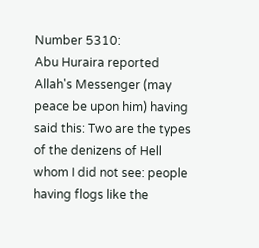Number 5310:
Abu Huraira reported Allah's Messenger (may peace be upon him) having said this: Two are the types of the denizens of Hell whom I did not see: people having flogs like the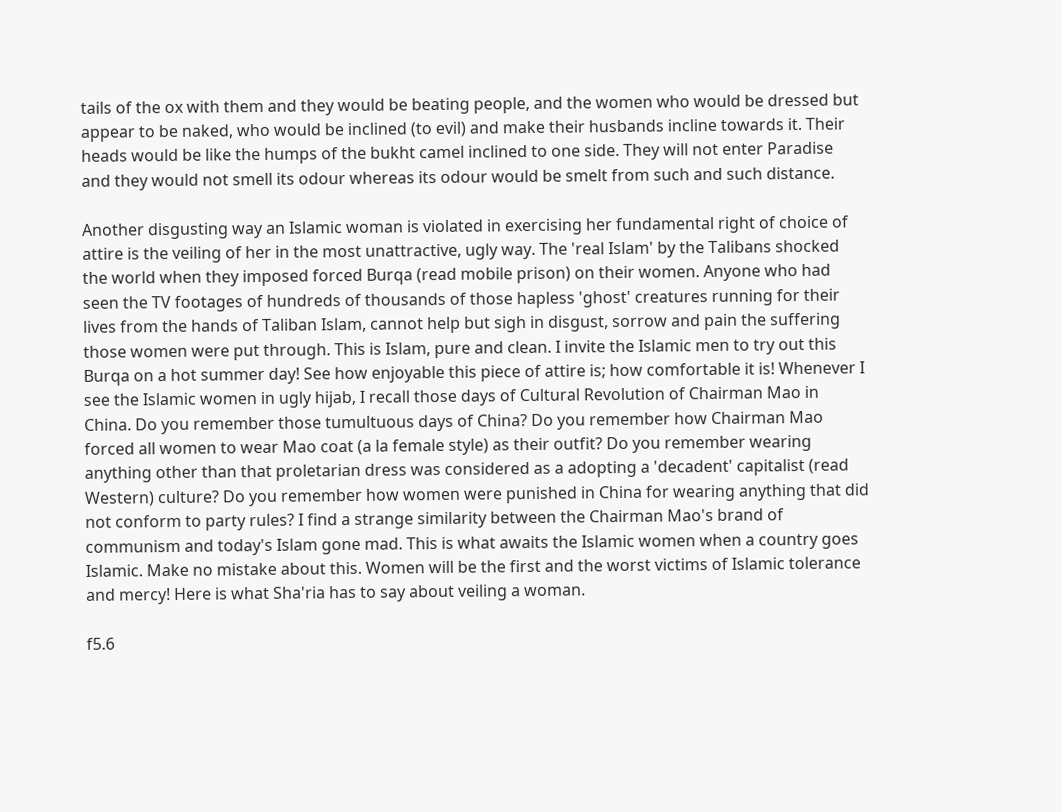tails of the ox with them and they would be beating people, and the women who would be dressed but appear to be naked, who would be inclined (to evil) and make their husbands incline towards it. Their heads would be like the humps of the bukht camel inclined to one side. They will not enter Paradise and they would not smell its odour whereas its odour would be smelt from such and such distance.

Another disgusting way an Islamic woman is violated in exercising her fundamental right of choice of attire is the veiling of her in the most unattractive, ugly way. The 'real Islam' by the Talibans shocked the world when they imposed forced Burqa (read mobile prison) on their women. Anyone who had seen the TV footages of hundreds of thousands of those hapless 'ghost' creatures running for their lives from the hands of Taliban Islam, cannot help but sigh in disgust, sorrow and pain the suffering those women were put through. This is Islam, pure and clean. I invite the Islamic men to try out this Burqa on a hot summer day! See how enjoyable this piece of attire is; how comfortable it is! Whenever I see the Islamic women in ugly hijab, I recall those days of Cultural Revolution of Chairman Mao in China. Do you remember those tumultuous days of China? Do you remember how Chairman Mao forced all women to wear Mao coat (a la female style) as their outfit? Do you remember wearing anything other than that proletarian dress was considered as a adopting a 'decadent' capitalist (read Western) culture? Do you remember how women were punished in China for wearing anything that did not conform to party rules? I find a strange similarity between the Chairman Mao's brand of communism and today's Islam gone mad. This is what awaits the Islamic women when a country goes Islamic. Make no mistake about this. Women will be the first and the worst victims of Islamic tolerance and mercy! Here is what Sha'ria has to say about veiling a woman.

f5.6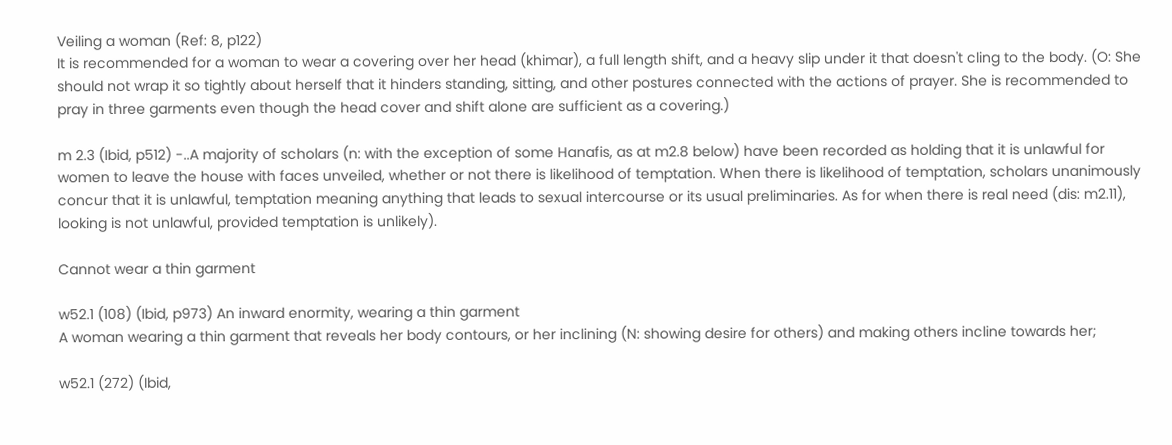Veiling a woman (Ref: 8, p122)
It is recommended for a woman to wear a covering over her head (khimar), a full length shift, and a heavy slip under it that doesn't cling to the body. (O: She should not wrap it so tightly about herself that it hinders standing, sitting, and other postures connected with the actions of prayer. She is recommended to pray in three garments even though the head cover and shift alone are sufficient as a covering.)

m 2.3 (Ibid, p512) -..A majority of scholars (n: with the exception of some Hanafis, as at m2.8 below) have been recorded as holding that it is unlawful for women to leave the house with faces unveiled, whether or not there is likelihood of temptation. When there is likelihood of temptation, scholars unanimously concur that it is unlawful, temptation meaning anything that leads to sexual intercourse or its usual preliminaries. As for when there is real need (dis: m2.11), looking is not unlawful, provided temptation is unlikely).

Cannot wear a thin garment

w52.1 (108) (Ibid, p973) An inward enormity, wearing a thin garment
A woman wearing a thin garment that reveals her body contours, or her inclining (N: showing desire for others) and making others incline towards her;

w52.1 (272) (Ibid,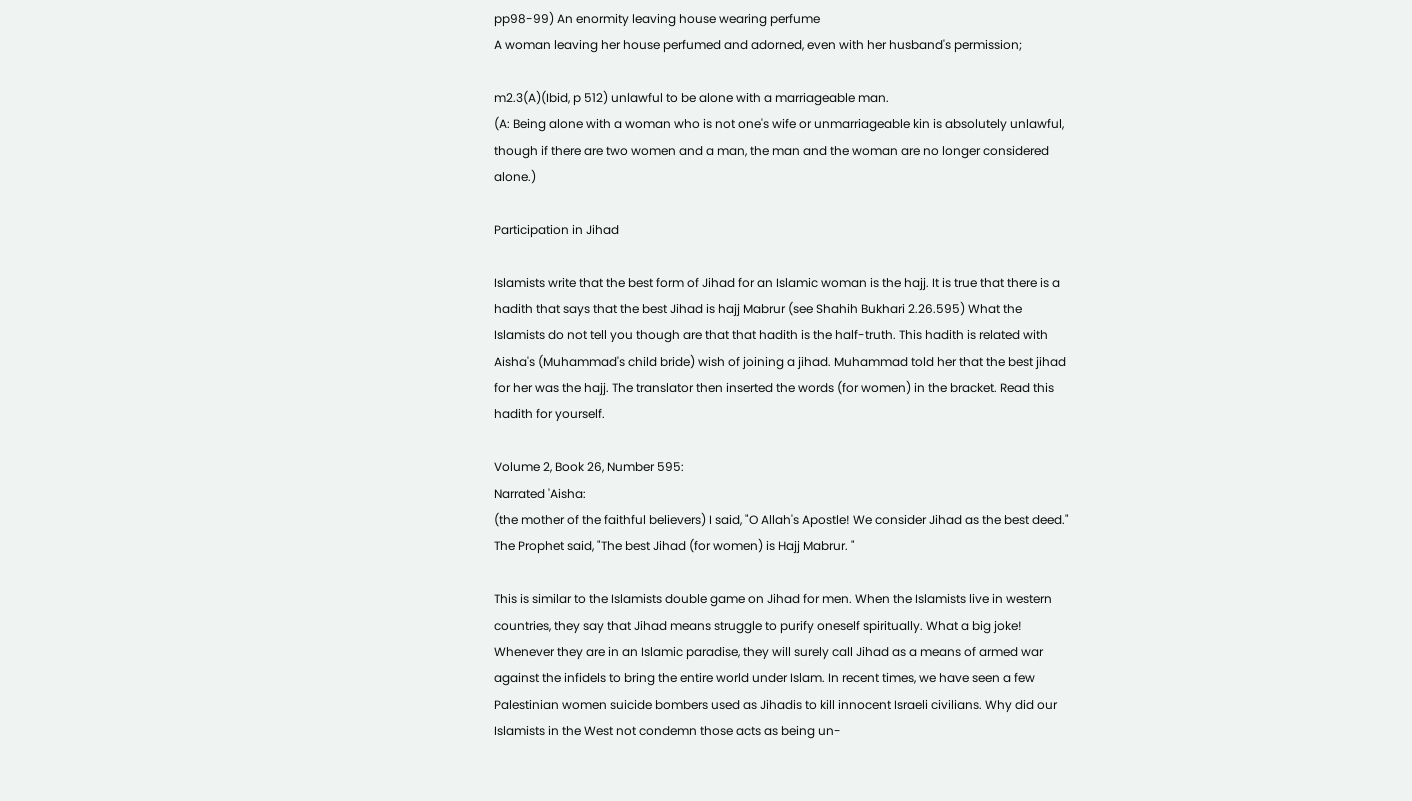pp98-99) An enormity leaving house wearing perfume
A woman leaving her house perfumed and adorned, even with her husband's permission;

m2.3(A)(Ibid, p 512) unlawful to be alone with a marriageable man.
(A: Being alone with a woman who is not one's wife or unmarriageable kin is absolutely unlawful, though if there are two women and a man, the man and the woman are no longer considered alone.)

Participation in Jihad

Islamists write that the best form of Jihad for an Islamic woman is the hajj. It is true that there is a hadith that says that the best Jihad is hajj Mabrur (see Shahih Bukhari 2.26.595) What the Islamists do not tell you though are that that hadith is the half-truth. This hadith is related with Aisha's (Muhammad's child bride) wish of joining a jihad. Muhammad told her that the best jihad for her was the hajj. The translator then inserted the words (for women) in the bracket. Read this hadith for yourself.

Volume 2, Book 26, Number 595:
Narrated 'Aisha:
(the mother of the faithful believers) I said, "O Allah's Apostle! We consider Jihad as the best deed." The Prophet said, "The best Jihad (for women) is Hajj Mabrur. "

This is similar to the Islamists double game on Jihad for men. When the Islamists live in western countries, they say that Jihad means struggle to purify oneself spiritually. What a big joke! Whenever they are in an Islamic paradise, they will surely call Jihad as a means of armed war against the infidels to bring the entire world under Islam. In recent times, we have seen a few Palestinian women suicide bombers used as Jihadis to kill innocent Israeli civilians. Why did our Islamists in the West not condemn those acts as being un-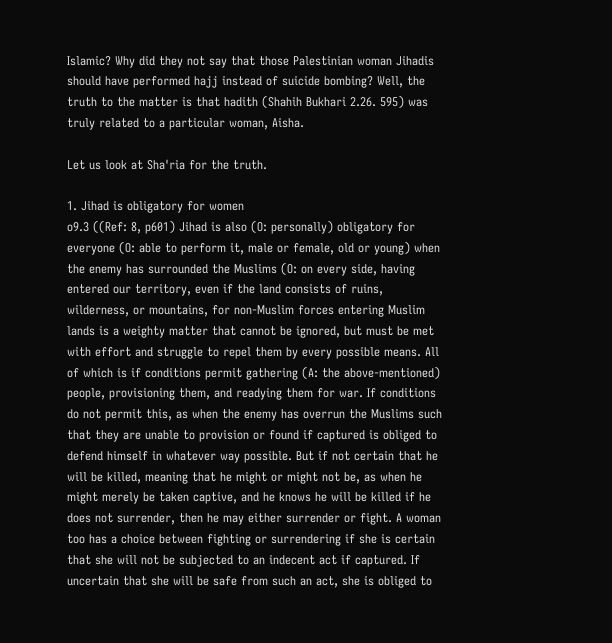Islamic? Why did they not say that those Palestinian woman Jihadis should have performed hajj instead of suicide bombing? Well, the truth to the matter is that hadith (Shahih Bukhari 2.26. 595) was truly related to a particular woman, Aisha.

Let us look at Sha'ria for the truth.

1. Jihad is obligatory for women
o9.3 ((Ref: 8, p601) Jihad is also (O: personally) obligatory for everyone (O: able to perform it, male or female, old or young) when the enemy has surrounded the Muslims (O: on every side, having entered our territory, even if the land consists of ruins, wilderness, or mountains, for non-Muslim forces entering Muslim lands is a weighty matter that cannot be ignored, but must be met with effort and struggle to repel them by every possible means. All of which is if conditions permit gathering (A: the above-mentioned) people, provisioning them, and readying them for war. If conditions do not permit this, as when the enemy has overrun the Muslims such that they are unable to provision or found if captured is obliged to defend himself in whatever way possible. But if not certain that he will be killed, meaning that he might or might not be, as when he might merely be taken captive, and he knows he will be killed if he does not surrender, then he may either surrender or fight. A woman too has a choice between fighting or surrendering if she is certain that she will not be subjected to an indecent act if captured. If uncertain that she will be safe from such an act, she is obliged to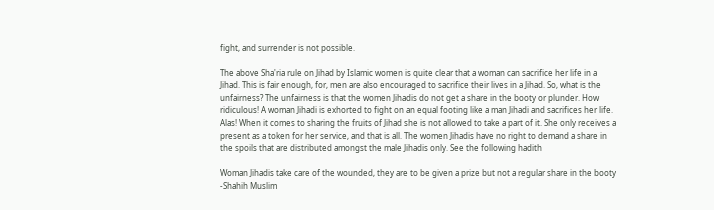fight, and surrender is not possible.

The above Sha'ria rule on Jihad by Islamic women is quite clear that a woman can sacrifice her life in a Jihad. This is fair enough, for, men are also encouraged to sacrifice their lives in a Jihad. So, what is the unfairness? The unfairness is that the women Jihadis do not get a share in the booty or plunder. How ridiculous! A woman Jihadi is exhorted to fight on an equal footing like a man Jihadi and sacrifices her life. Alas! When it comes to sharing the fruits of Jihad she is not allowed to take a part of it. She only receives a present as a token for her service, and that is all. The women Jihadis have no right to demand a share in the spoils that are distributed amongst the male Jihadis only. See the following hadith

Woman Jihadis take care of the wounded, they are to be given a prize but not a regular share in the booty -Shahih Muslim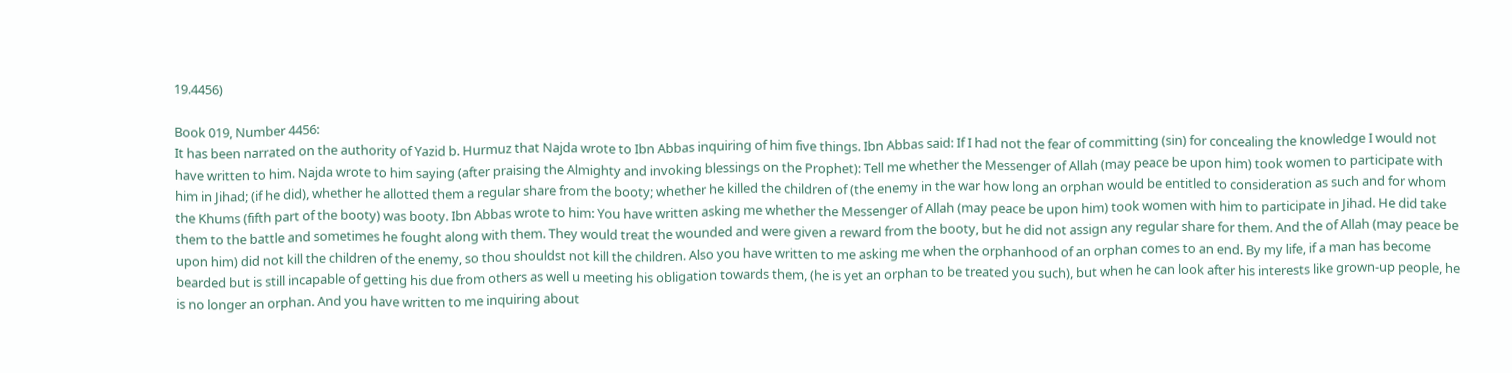19.4456)

Book 019, Number 4456:
It has been narrated on the authority of Yazid b. Hurmuz that Najda wrote to Ibn Abbas inquiring of him five things. Ibn Abbas said: If I had not the fear of committing (sin) for concealing the knowledge I would not have written to him. Najda wrote to him saying (after praising the Almighty and invoking blessings on the Prophet): Tell me whether the Messenger of Allah (may peace be upon him) took women to participate with him in Jihad; (if he did), whether he allotted them a regular share from the booty; whether he killed the children of (the enemy in the war how long an orphan would be entitled to consideration as such and for whom the Khums (fifth part of the booty) was booty. Ibn Abbas wrote to him: You have written asking me whether the Messenger of Allah (may peace be upon him) took women with him to participate in Jihad. He did take them to the battle and sometimes he fought along with them. They would treat the wounded and were given a reward from the booty, but he did not assign any regular share for them. And the of Allah (may peace be upon him) did not kill the children of the enemy, so thou shouldst not kill the children. Also you have written to me asking me when the orphanhood of an orphan comes to an end. By my life, if a man has become bearded but is still incapable of getting his due from others as well u meeting his obligation towards them, (he is yet an orphan to be treated you such), but when he can look after his interests like grown-up people, he is no longer an orphan. And you have written to me inquiring about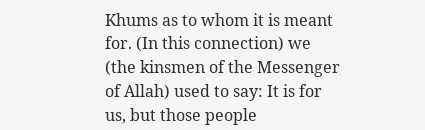Khums as to whom it is meant for. (In this connection) we (the kinsmen of the Messenger of Allah) used to say: It is for us, but those people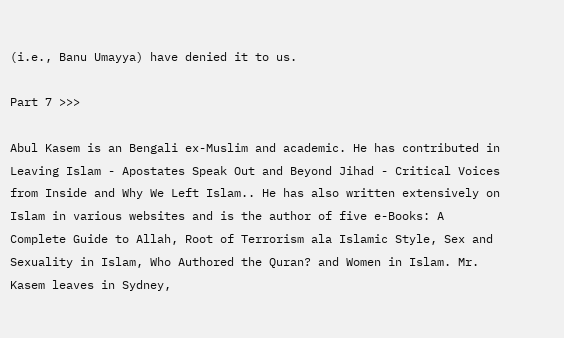(i.e., Banu Umayya) have denied it to us.

Part 7 >>>

Abul Kasem is an Bengali ex-Muslim and academic. He has contributed in Leaving Islam - Apostates Speak Out and Beyond Jihad - Critical Voices from Inside and Why We Left Islam.. He has also written extensively on Islam in various websites and is the author of five e-Books: A Complete Guide to Allah, Root of Terrorism ala Islamic Style, Sex and Sexuality in Islam, Who Authored the Quran? and Women in Islam. Mr. Kasem leaves in Sydney,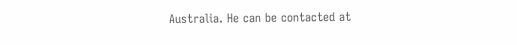Australia. He can be contacted at